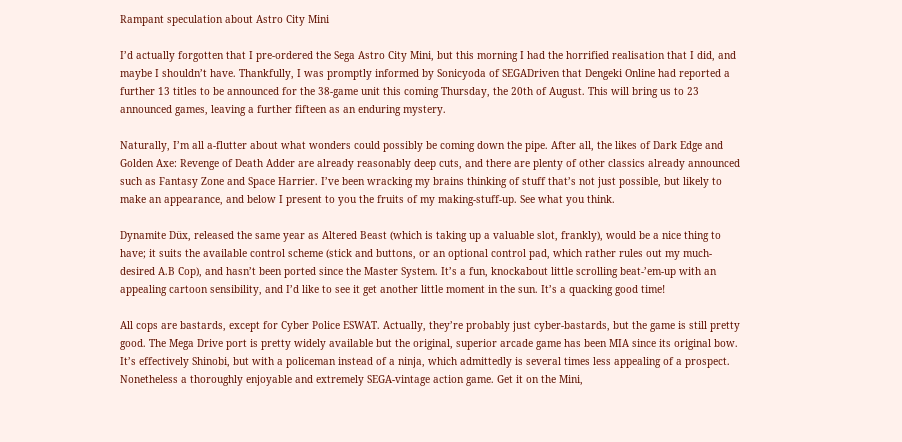Rampant speculation about Astro City Mini

I’d actually forgotten that I pre-ordered the Sega Astro City Mini, but this morning I had the horrified realisation that I did, and maybe I shouldn’t have. Thankfully, I was promptly informed by Sonicyoda of SEGADriven that Dengeki Online had reported a further 13 titles to be announced for the 38-game unit this coming Thursday, the 20th of August. This will bring us to 23 announced games, leaving a further fifteen as an enduring mystery.

Naturally, I’m all a-flutter about what wonders could possibly be coming down the pipe. After all, the likes of Dark Edge and Golden Axe: Revenge of Death Adder are already reasonably deep cuts, and there are plenty of other classics already announced such as Fantasy Zone and Space Harrier. I’ve been wracking my brains thinking of stuff that’s not just possible, but likely to make an appearance, and below I present to you the fruits of my making-stuff-up. See what you think.

Dynamite Düx, released the same year as Altered Beast (which is taking up a valuable slot, frankly), would be a nice thing to have; it suits the available control scheme (stick and buttons, or an optional control pad, which rather rules out my much-desired A.B Cop), and hasn’t been ported since the Master System. It’s a fun, knockabout little scrolling beat-’em-up with an appealing cartoon sensibility, and I’d like to see it get another little moment in the sun. It’s a quacking good time!

All cops are bastards, except for Cyber Police ESWAT. Actually, they’re probably just cyber-bastards, but the game is still pretty good. The Mega Drive port is pretty widely available but the original, superior arcade game has been MIA since its original bow. It’s effectively Shinobi, but with a policeman instead of a ninja, which admittedly is several times less appealing of a prospect. Nonetheless a thoroughly enjoyable and extremely SEGA-vintage action game. Get it on the Mini,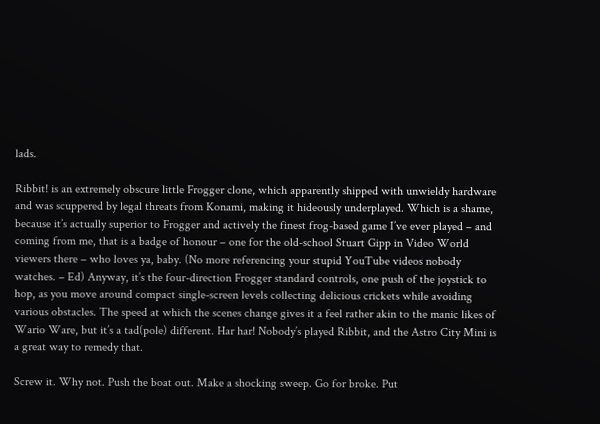lads.

Ribbit! is an extremely obscure little Frogger clone, which apparently shipped with unwieldy hardware and was scuppered by legal threats from Konami, making it hideously underplayed. Which is a shame, because it’s actually superior to Frogger and actively the finest frog-based game I’ve ever played – and coming from me, that is a badge of honour – one for the old-school Stuart Gipp in Video World viewers there – who loves ya, baby. (No more referencing your stupid YouTube videos nobody watches. – Ed) Anyway, it’s the four-direction Frogger standard controls, one push of the joystick to hop, as you move around compact single-screen levels collecting delicious crickets while avoiding various obstacles. The speed at which the scenes change gives it a feel rather akin to the manic likes of Wario Ware, but it’s a tad(pole) different. Har har! Nobody’s played Ribbit, and the Astro City Mini is a great way to remedy that.

Screw it. Why not. Push the boat out. Make a shocking sweep. Go for broke. Put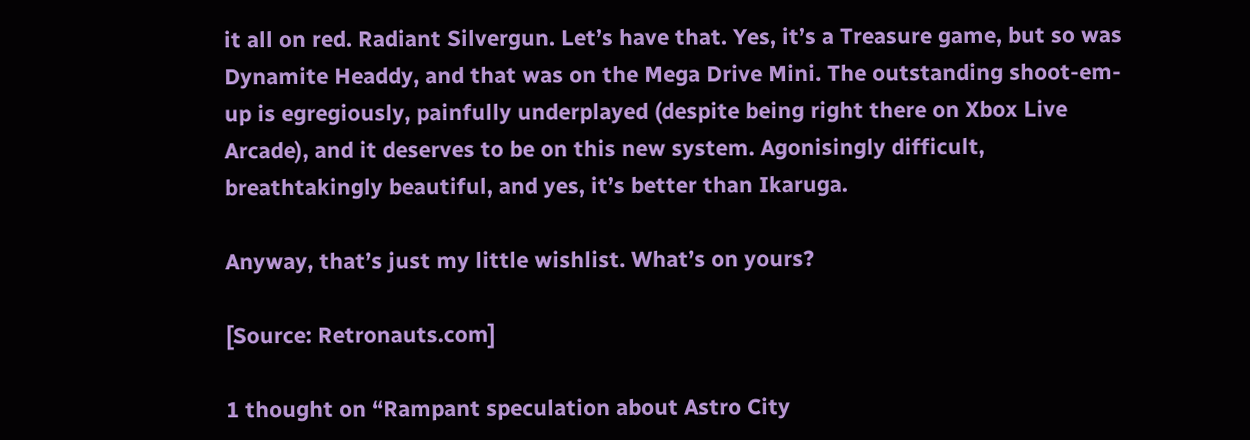it all on red. Radiant Silvergun. Let’s have that. Yes, it’s a Treasure game, but so was Dynamite Headdy, and that was on the Mega Drive Mini. The outstanding shoot-em-up is egregiously, painfully underplayed (despite being right there on Xbox Live Arcade), and it deserves to be on this new system. Agonisingly difficult, breathtakingly beautiful, and yes, it’s better than Ikaruga.

Anyway, that’s just my little wishlist. What’s on yours?

[Source: Retronauts.com]

1 thought on “Rampant speculation about Astro City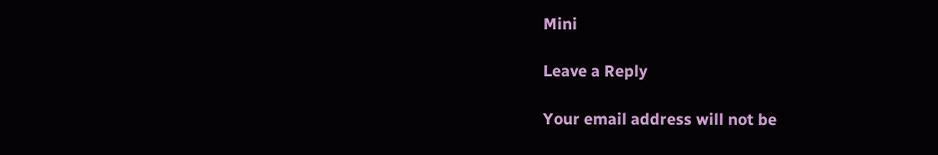Mini

Leave a Reply

Your email address will not be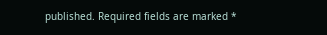published. Required fields are marked *